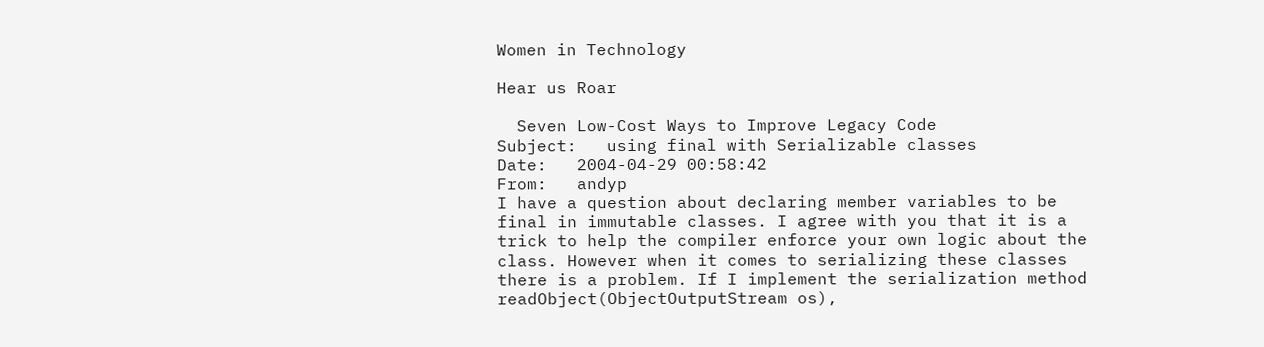Women in Technology

Hear us Roar

  Seven Low-Cost Ways to Improve Legacy Code
Subject:   using final with Serializable classes
Date:   2004-04-29 00:58:42
From:   andyp
I have a question about declaring member variables to be final in immutable classes. I agree with you that it is a trick to help the compiler enforce your own logic about the class. However when it comes to serializing these classes there is a problem. If I implement the serialization method readObject(ObjectOutputStream os),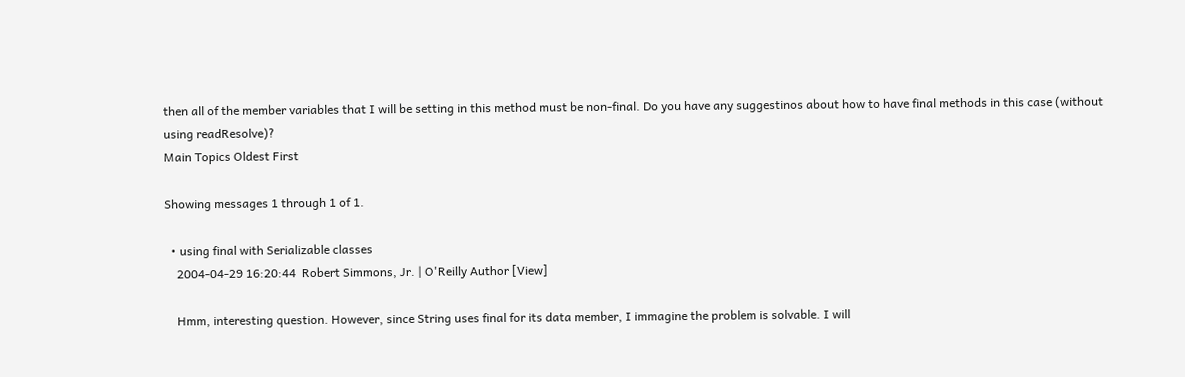then all of the member variables that I will be setting in this method must be non-final. Do you have any suggestinos about how to have final methods in this case (without using readResolve)?
Main Topics Oldest First

Showing messages 1 through 1 of 1.

  • using final with Serializable classes
    2004-04-29 16:20:44  Robert Simmons, Jr. | O'Reilly Author [View]

    Hmm, interesting question. However, since String uses final for its data member, I immagine the problem is solvable. I will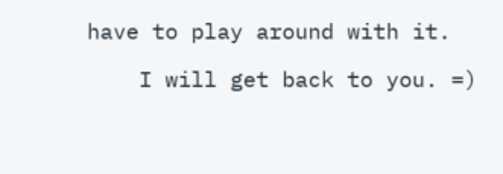have to play around with it.

    I will get back to you. =)